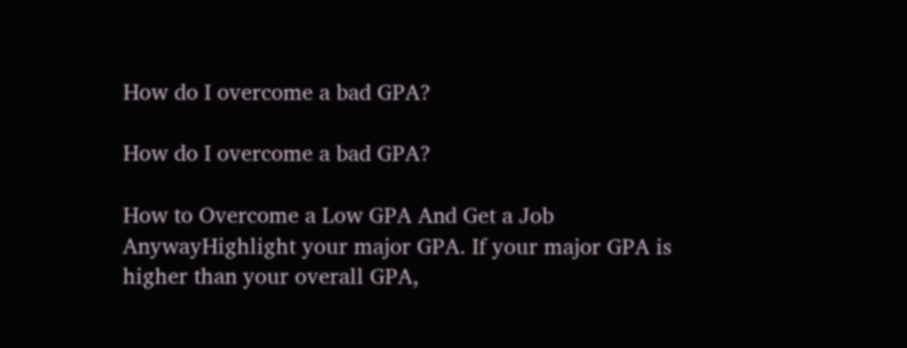How do I overcome a bad GPA?

How do I overcome a bad GPA?

How to Overcome a Low GPA And Get a Job AnywayHighlight your major GPA. If your major GPA is higher than your overall GPA,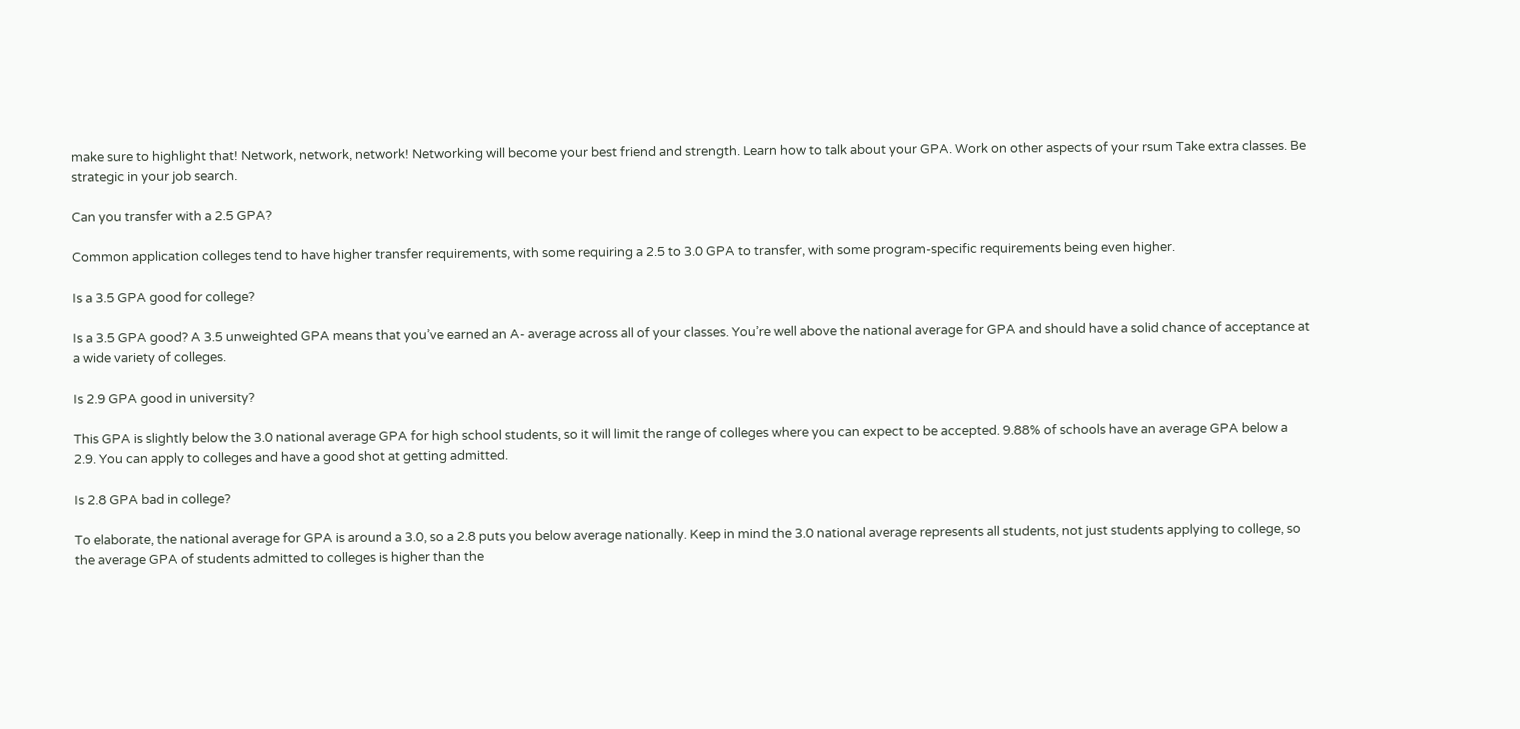make sure to highlight that! Network, network, network! Networking will become your best friend and strength. Learn how to talk about your GPA. Work on other aspects of your rsum Take extra classes. Be strategic in your job search.

Can you transfer with a 2.5 GPA?

Common application colleges tend to have higher transfer requirements, with some requiring a 2.5 to 3.0 GPA to transfer, with some program-specific requirements being even higher.

Is a 3.5 GPA good for college?

Is a 3.5 GPA good? A 3.5 unweighted GPA means that you’ve earned an A- average across all of your classes. You’re well above the national average for GPA and should have a solid chance of acceptance at a wide variety of colleges.

Is 2.9 GPA good in university?

This GPA is slightly below the 3.0 national average GPA for high school students, so it will limit the range of colleges where you can expect to be accepted. 9.88% of schools have an average GPA below a 2.9. You can apply to colleges and have a good shot at getting admitted.

Is 2.8 GPA bad in college?

To elaborate, the national average for GPA is around a 3.0, so a 2.8 puts you below average nationally. Keep in mind the 3.0 national average represents all students, not just students applying to college, so the average GPA of students admitted to colleges is higher than the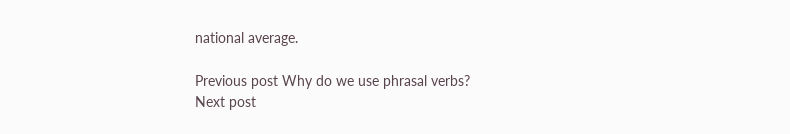national average.

Previous post Why do we use phrasal verbs?
Next post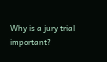Why is a jury trial important?